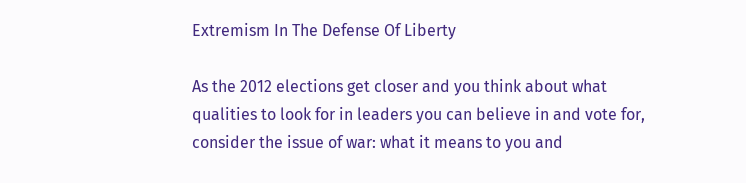Extremism In The Defense Of Liberty

As the 2012 elections get closer and you think about what qualities to look for in leaders you can believe in and vote for, consider the issue of war: what it means to you and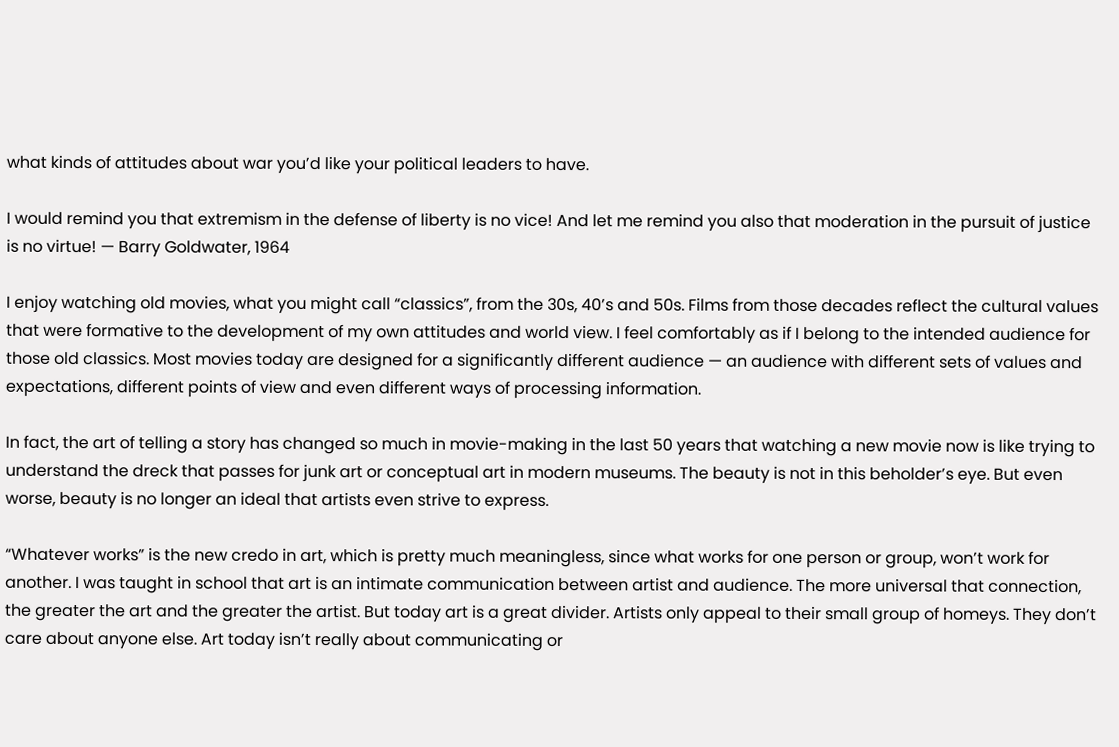what kinds of attitudes about war you’d like your political leaders to have.

I would remind you that extremism in the defense of liberty is no vice! And let me remind you also that moderation in the pursuit of justice is no virtue! — Barry Goldwater, 1964

I enjoy watching old movies, what you might call “classics”, from the 30s, 40’s and 50s. Films from those decades reflect the cultural values that were formative to the development of my own attitudes and world view. I feel comfortably as if I belong to the intended audience for those old classics. Most movies today are designed for a significantly different audience — an audience with different sets of values and expectations, different points of view and even different ways of processing information.

In fact, the art of telling a story has changed so much in movie-making in the last 50 years that watching a new movie now is like trying to understand the dreck that passes for junk art or conceptual art in modern museums. The beauty is not in this beholder’s eye. But even worse, beauty is no longer an ideal that artists even strive to express.

“Whatever works” is the new credo in art, which is pretty much meaningless, since what works for one person or group, won’t work for another. I was taught in school that art is an intimate communication between artist and audience. The more universal that connection, the greater the art and the greater the artist. But today art is a great divider. Artists only appeal to their small group of homeys. They don’t care about anyone else. Art today isn’t really about communicating or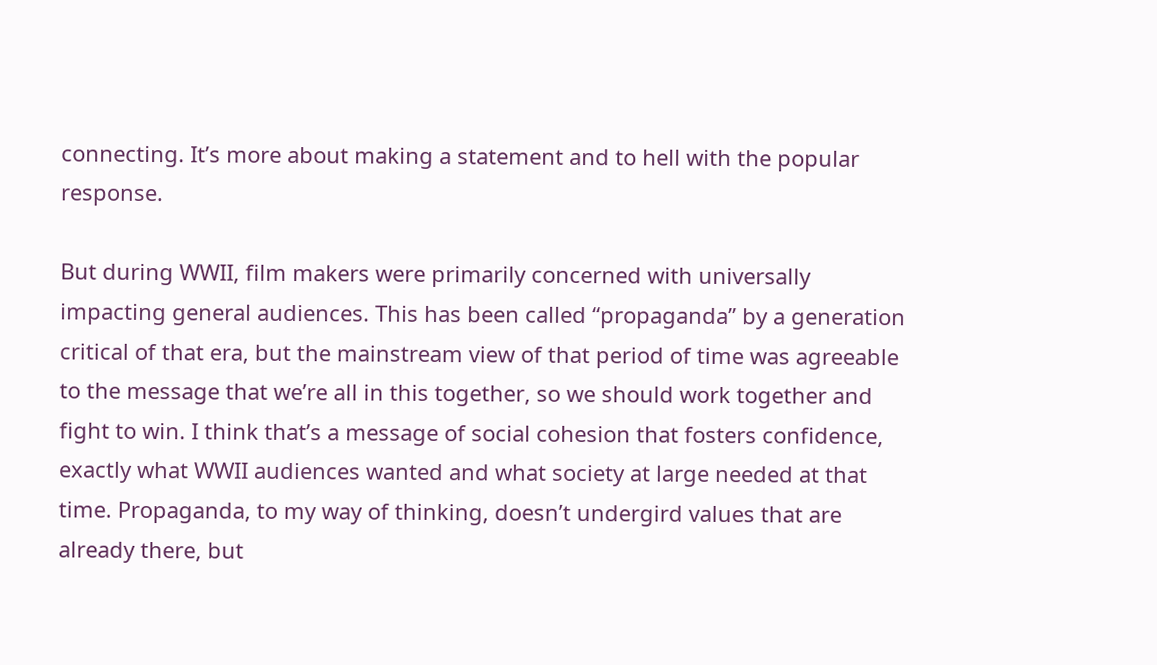connecting. It’s more about making a statement and to hell with the popular response.

But during WWII, film makers were primarily concerned with universally impacting general audiences. This has been called “propaganda” by a generation critical of that era, but the mainstream view of that period of time was agreeable to the message that we’re all in this together, so we should work together and fight to win. I think that’s a message of social cohesion that fosters confidence, exactly what WWII audiences wanted and what society at large needed at that time. Propaganda, to my way of thinking, doesn’t undergird values that are already there, but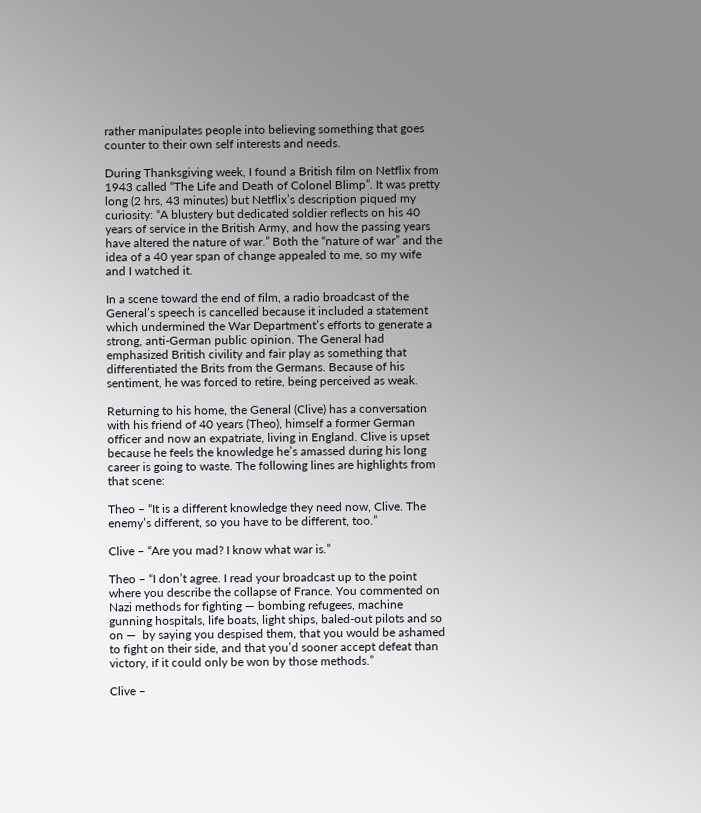rather manipulates people into believing something that goes counter to their own self interests and needs.

During Thanksgiving week, I found a British film on Netflix from 1943 called “The Life and Death of Colonel Blimp”. It was pretty long (2 hrs, 43 minutes) but Netflix’s description piqued my curiosity: “A blustery but dedicated soldier reflects on his 40 years of service in the British Army, and how the passing years have altered the nature of war.” Both the “nature of war” and the idea of a 40 year span of change appealed to me, so my wife and I watched it.

In a scene toward the end of film, a radio broadcast of the General’s speech is cancelled because it included a statement which undermined the War Department’s efforts to generate a strong, anti-German public opinion. The General had emphasized British civility and fair play as something that differentiated the Brits from the Germans. Because of his sentiment, he was forced to retire, being perceived as weak.

Returning to his home, the General (Clive) has a conversation with his friend of 40 years (Theo), himself a former German officer and now an expatriate, living in England. Clive is upset because he feels the knowledge he’s amassed during his long career is going to waste. The following lines are highlights from that scene:

Theo – “It is a different knowledge they need now, Clive. The enemy’s different, so you have to be different, too.”

Clive – “Are you mad? I know what war is.”

Theo – “I don’t agree. I read your broadcast up to the point where you describe the collapse of France. You commented on Nazi methods for fighting — bombing refugees, machine gunning hospitals, life boats, light ships, baled-out pilots and so on —  by saying you despised them, that you would be ashamed to fight on their side, and that you’d sooner accept defeat than victory, if it could only be won by those methods.”

Clive –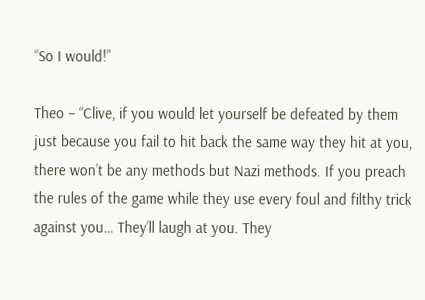“So I would!”

Theo – “Clive, if you would let yourself be defeated by them just because you fail to hit back the same way they hit at you, there won’t be any methods but Nazi methods. If you preach the rules of the game while they use every foul and filthy trick against you… They’ll laugh at you. They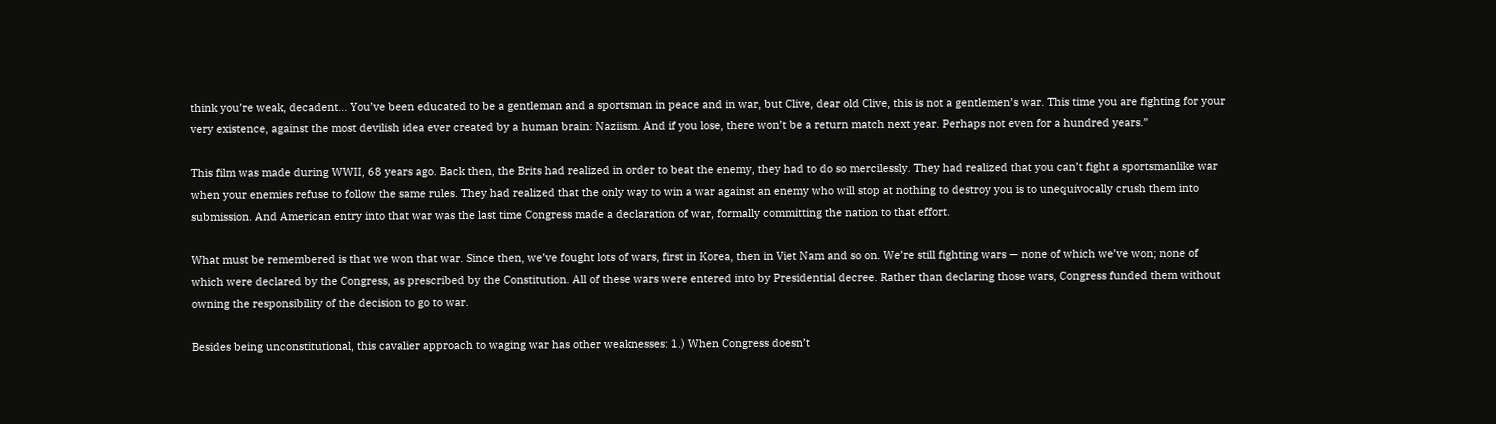think you’re weak, decadent… You’ve been educated to be a gentleman and a sportsman in peace and in war, but Clive, dear old Clive, this is not a gentlemen’s war. This time you are fighting for your very existence, against the most devilish idea ever created by a human brain: Naziism. And if you lose, there won’t be a return match next year. Perhaps not even for a hundred years.”

This film was made during WWII, 68 years ago. Back then, the Brits had realized in order to beat the enemy, they had to do so mercilessly. They had realized that you can’t fight a sportsmanlike war when your enemies refuse to follow the same rules. They had realized that the only way to win a war against an enemy who will stop at nothing to destroy you is to unequivocally crush them into submission. And American entry into that war was the last time Congress made a declaration of war, formally committing the nation to that effort.

What must be remembered is that we won that war. Since then, we’ve fought lots of wars, first in Korea, then in Viet Nam and so on. We’re still fighting wars — none of which we’ve won; none of which were declared by the Congress, as prescribed by the Constitution. All of these wars were entered into by Presidential decree. Rather than declaring those wars, Congress funded them without owning the responsibility of the decision to go to war.

Besides being unconstitutional, this cavalier approach to waging war has other weaknesses: 1.) When Congress doesn’t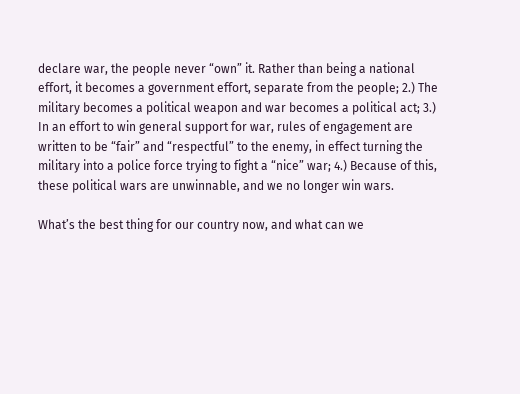declare war, the people never “own” it. Rather than being a national effort, it becomes a government effort, separate from the people; 2.) The military becomes a political weapon and war becomes a political act; 3.) In an effort to win general support for war, rules of engagement are written to be “fair” and “respectful” to the enemy, in effect turning the military into a police force trying to fight a “nice” war; 4.) Because of this, these political wars are unwinnable, and we no longer win wars.

What’s the best thing for our country now, and what can we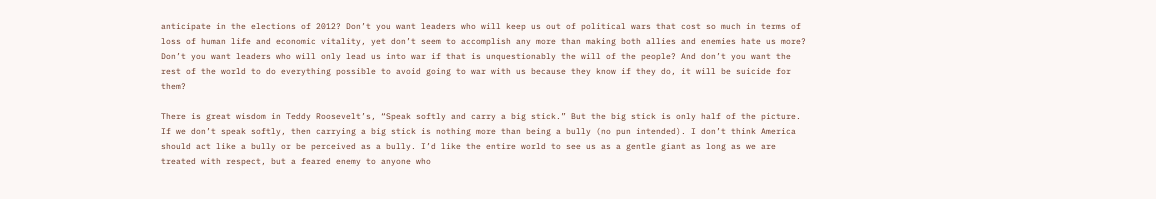anticipate in the elections of 2012? Don’t you want leaders who will keep us out of political wars that cost so much in terms of loss of human life and economic vitality, yet don’t seem to accomplish any more than making both allies and enemies hate us more? Don’t you want leaders who will only lead us into war if that is unquestionably the will of the people? And don’t you want the rest of the world to do everything possible to avoid going to war with us because they know if they do, it will be suicide for them?

There is great wisdom in Teddy Roosevelt’s, “Speak softly and carry a big stick.” But the big stick is only half of the picture. If we don’t speak softly, then carrying a big stick is nothing more than being a bully (no pun intended). I don’t think America should act like a bully or be perceived as a bully. I’d like the entire world to see us as a gentle giant as long as we are treated with respect, but a feared enemy to anyone who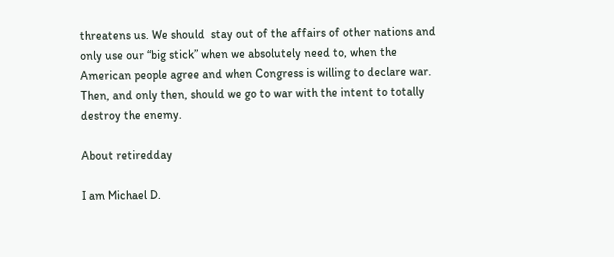threatens us. We should  stay out of the affairs of other nations and only use our “big stick” when we absolutely need to, when the American people agree and when Congress is willing to declare war. Then, and only then, should we go to war with the intent to totally destroy the enemy.

About retiredday

I am Michael D.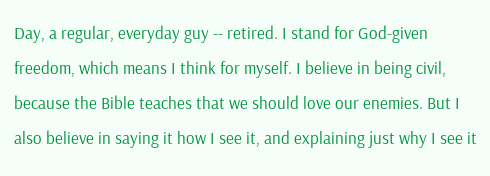Day, a regular, everyday guy -- retired. I stand for God-given freedom, which means I think for myself. I believe in being civil, because the Bible teaches that we should love our enemies. But I also believe in saying it how I see it, and explaining just why I see it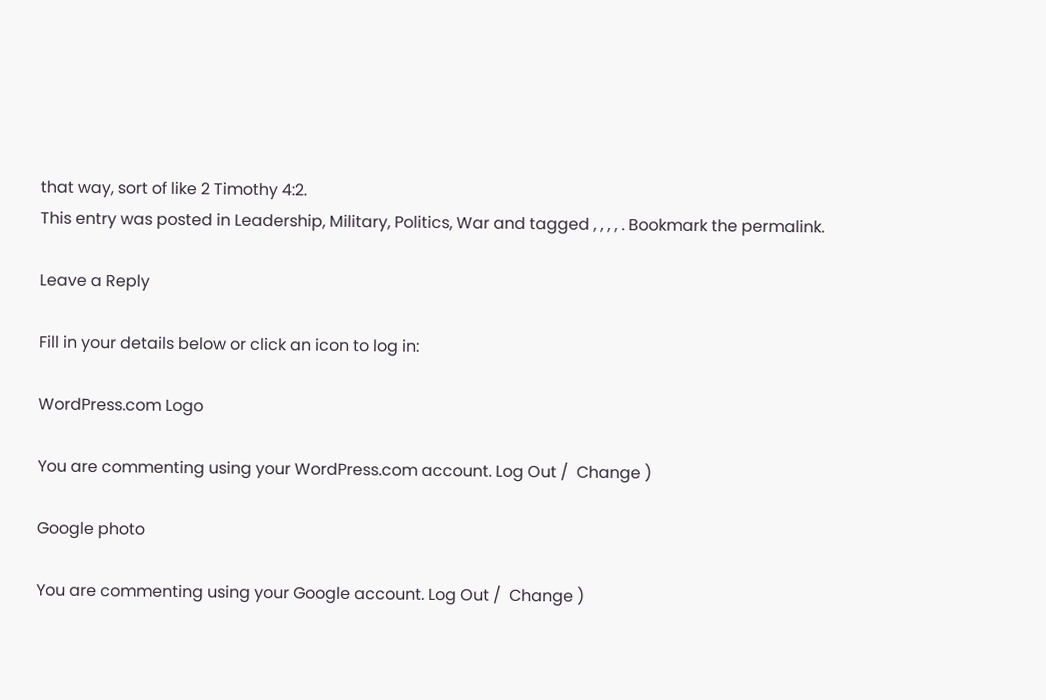that way, sort of like 2 Timothy 4:2.
This entry was posted in Leadership, Military, Politics, War and tagged , , , , . Bookmark the permalink.

Leave a Reply

Fill in your details below or click an icon to log in:

WordPress.com Logo

You are commenting using your WordPress.com account. Log Out /  Change )

Google photo

You are commenting using your Google account. Log Out /  Change )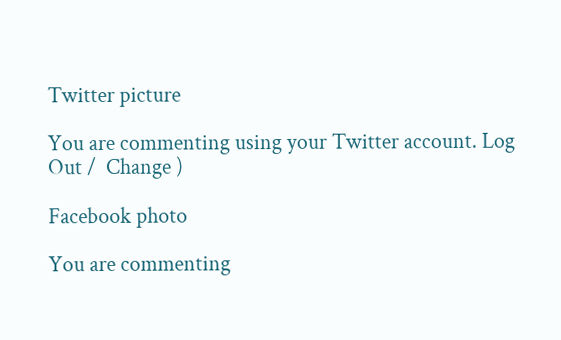Twitter picture

You are commenting using your Twitter account. Log Out /  Change )

Facebook photo

You are commenting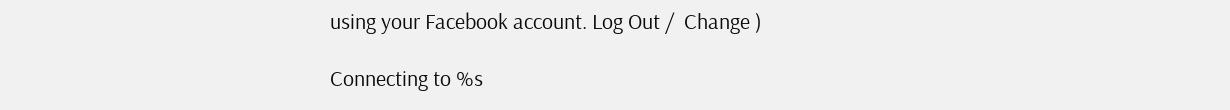using your Facebook account. Log Out /  Change )

Connecting to %s